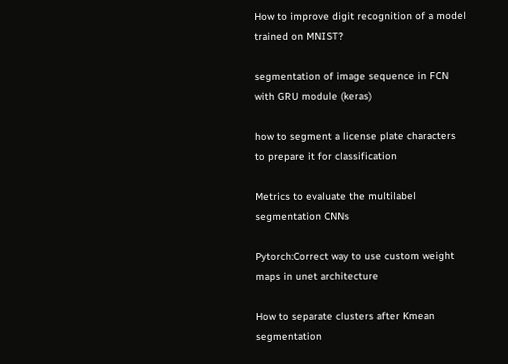How to improve digit recognition of a model trained on MNIST?

segmentation of image sequence in FCN with GRU module (keras)

how to segment a license plate characters to prepare it for classification

Metrics to evaluate the multilabel segmentation CNNs

Pytorch:Correct way to use custom weight maps in unet architecture

How to separate clusters after Kmean segmentation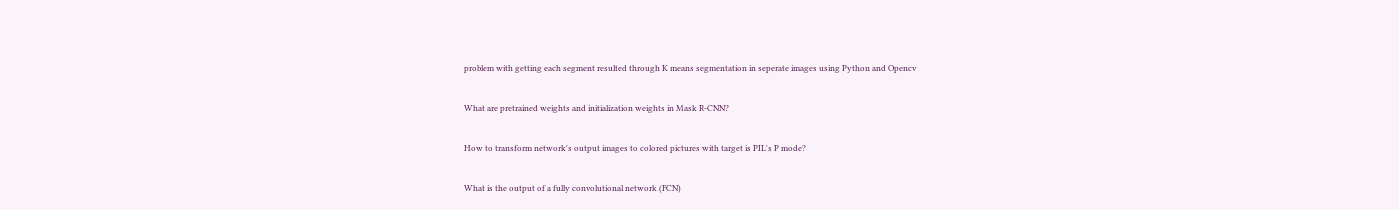problem with getting each segment resulted through K means segmentation in seperate images using Python and Opencv

What are pretrained weights and initialization weights in Mask R-CNN?

How to transform network's output images to colored pictures with target is PIL's P mode?

What is the output of a fully convolutional network (FCN)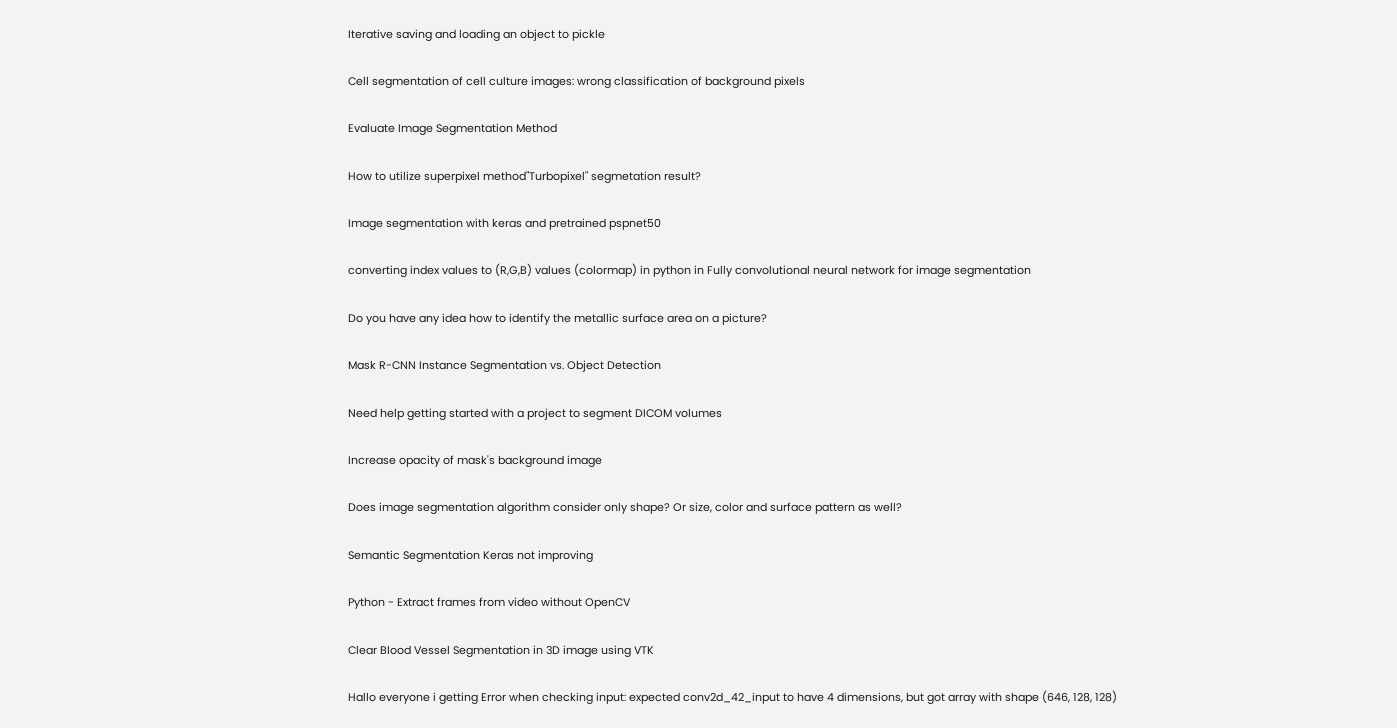Iterative saving and loading an object to pickle

Cell segmentation of cell culture images: wrong classification of background pixels

Evaluate Image Segmentation Method

How to utilize superpixel method"Turbopixel" segmetation result?

Image segmentation with keras and pretrained pspnet50

converting index values to (R,G,B) values (colormap) in python in Fully convolutional neural network for image segmentation

Do you have any idea how to identify the metallic surface area on a picture?

Mask R-CNN Instance Segmentation vs. Object Detection

Need help getting started with a project to segment DICOM volumes

Increase opacity of mask's background image

Does image segmentation algorithm consider only shape? Or size, color and surface pattern as well?

Semantic Segmentation Keras not improving

Python - Extract frames from video without OpenCV

Clear Blood Vessel Segmentation in 3D image using VTK

Hallo everyone i getting Error when checking input: expected conv2d_42_input to have 4 dimensions, but got array with shape (646, 128, 128)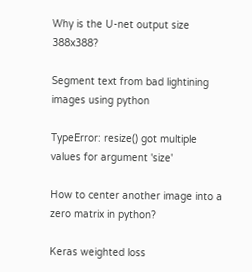Why is the U-net output size 388x388?

Segment text from bad lightining images using python

TypeError: resize() got multiple values for argument 'size'

How to center another image into a zero matrix in python?

Keras weighted loss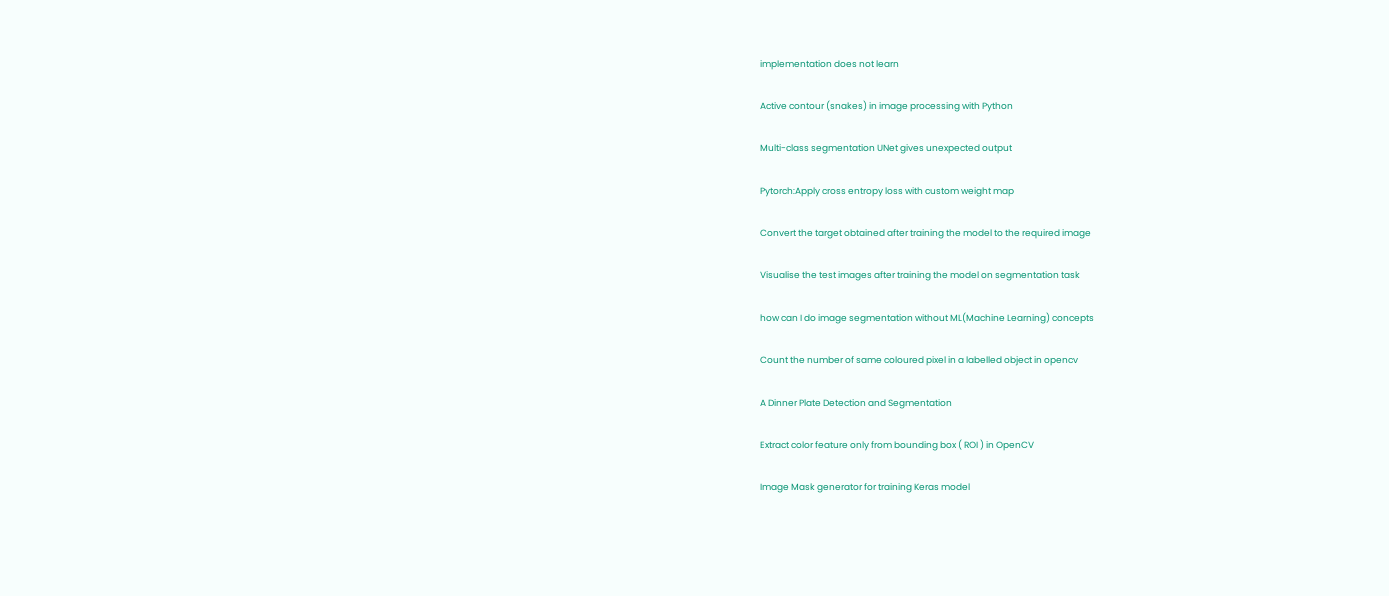implementation does not learn

Active contour (snakes) in image processing with Python

Multi-class segmentation UNet gives unexpected output

Pytorch:Apply cross entropy loss with custom weight map

Convert the target obtained after training the model to the required image

Visualise the test images after training the model on segmentation task

how can I do image segmentation without ML(Machine Learning) concepts

Count the number of same coloured pixel in a labelled object in opencv

A Dinner Plate Detection and Segmentation

Extract color feature only from bounding box ( ROI ) in OpenCV

Image Mask generator for training Keras model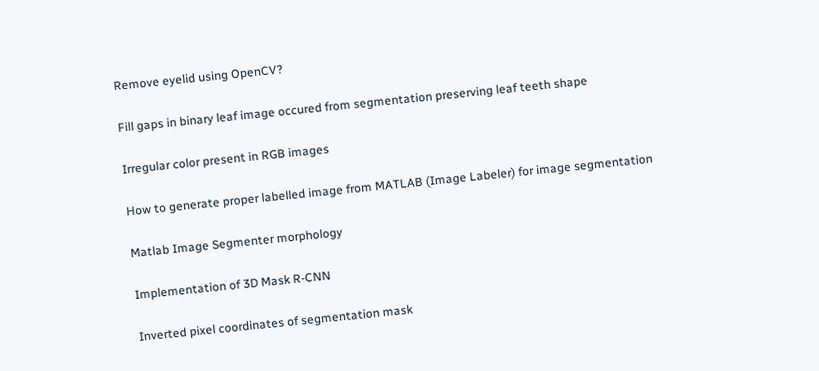Remove eyelid using OpenCV?

Fill gaps in binary leaf image occured from segmentation preserving leaf teeth shape

Irregular color present in RGB images

How to generate proper labelled image from MATLAB (Image Labeler) for image segmentation

Matlab Image Segmenter morphology

Implementation of 3D Mask R-CNN

Inverted pixel coordinates of segmentation mask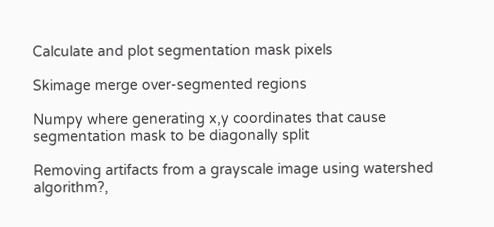Calculate and plot segmentation mask pixels

Skimage merge over-segmented regions

Numpy where generating x,y coordinates that cause segmentation mask to be diagonally split

Removing artifacts from a grayscale image using watershed algorithm?,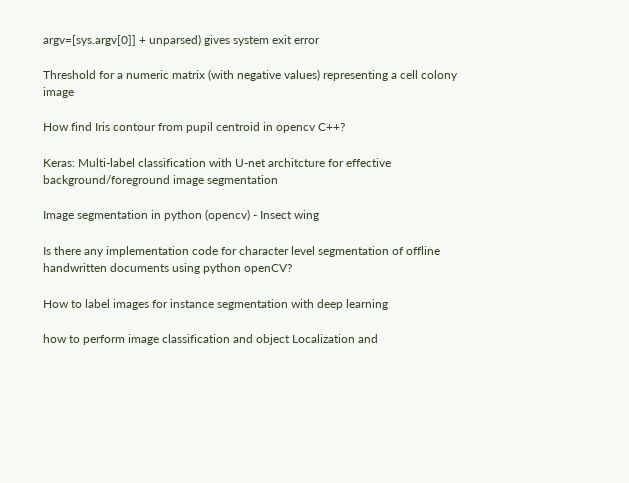argv=[sys.argv[0]] + unparsed) gives system exit error

Threshold for a numeric matrix (with negative values) representing a cell colony image

How find Iris contour from pupil centroid in opencv C++?

Keras: Multi-label classification with U-net architcture for effective background/foreground image segmentation

Image segmentation in python (opencv) - Insect wing

Is there any implementation code for character level segmentation of offline handwritten documents using python openCV?

How to label images for instance segmentation with deep learning

how to perform image classification and object Localization and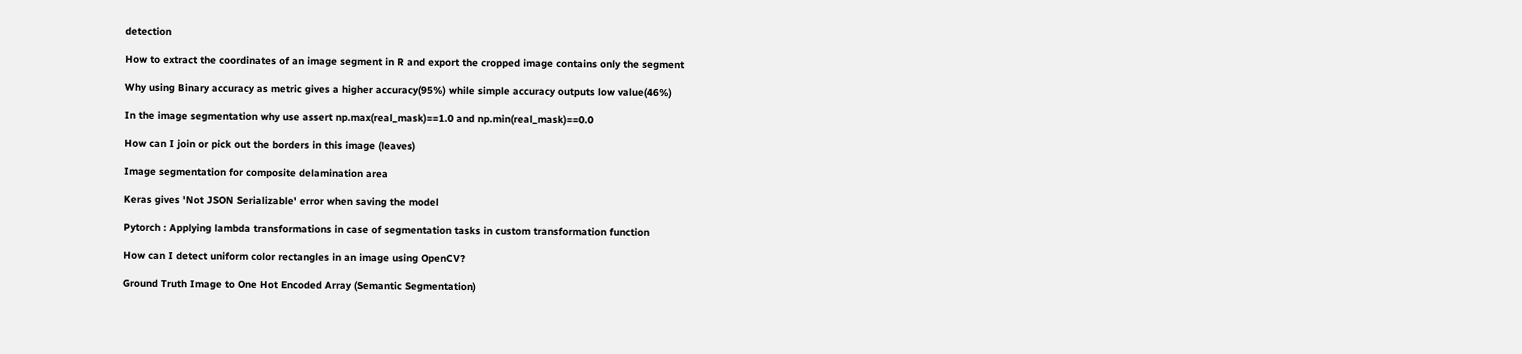detection

How to extract the coordinates of an image segment in R and export the cropped image contains only the segment

Why using Binary accuracy as metric gives a higher accuracy(95%) while simple accuracy outputs low value(46%)

In the image segmentation why use assert np.max(real_mask)==1.0 and np.min(real_mask)==0.0

How can I join or pick out the borders in this image (leaves)

Image segmentation for composite delamination area

Keras gives 'Not JSON Serializable' error when saving the model

Pytorch : Applying lambda transformations in case of segmentation tasks in custom transformation function

How can I detect uniform color rectangles in an image using OpenCV?

Ground Truth Image to One Hot Encoded Array (Semantic Segmentation)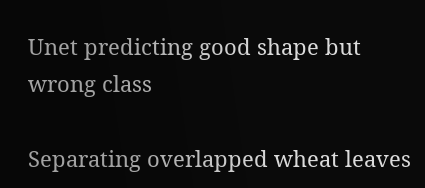Unet predicting good shape but wrong class

Separating overlapped wheat leaves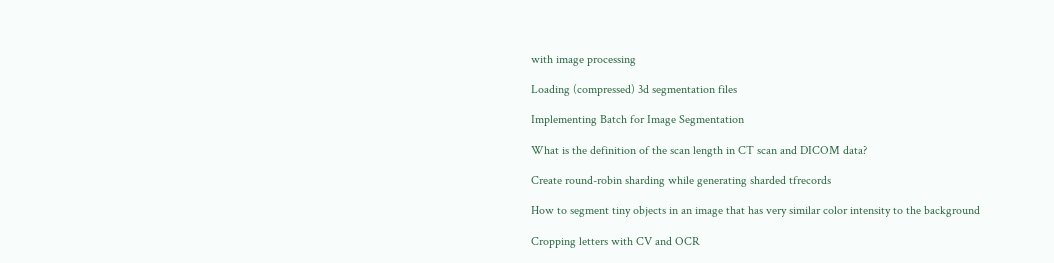with image processing

Loading (compressed) 3d segmentation files

Implementing Batch for Image Segmentation

What is the definition of the scan length in CT scan and DICOM data?

Create round-robin sharding while generating sharded tfrecords

How to segment tiny objects in an image that has very similar color intensity to the background

Cropping letters with CV and OCR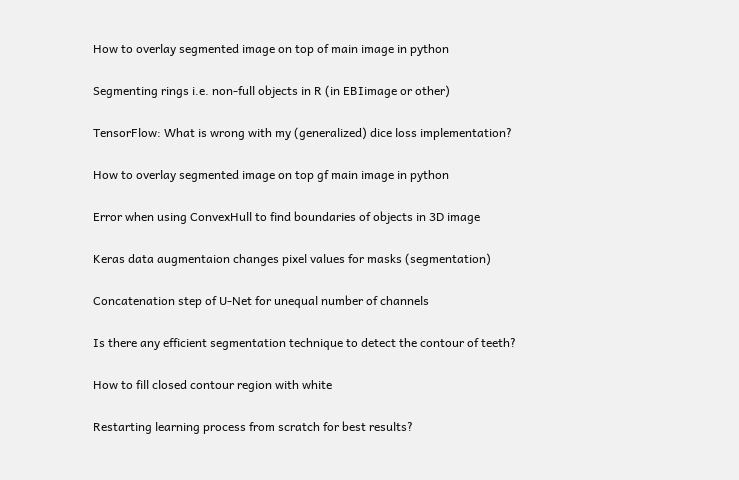How to overlay segmented image on top of main image in python

Segmenting rings i.e. non-full objects in R (in EBIimage or other)

TensorFlow: What is wrong with my (generalized) dice loss implementation?

How to overlay segmented image on top gf main image in python

Error when using ConvexHull to find boundaries of objects in 3D image

Keras data augmentaion changes pixel values for masks (segmentation)

Concatenation step of U-Net for unequal number of channels

Is there any efficient segmentation technique to detect the contour of teeth?

How to fill closed contour region with white

Restarting learning process from scratch for best results?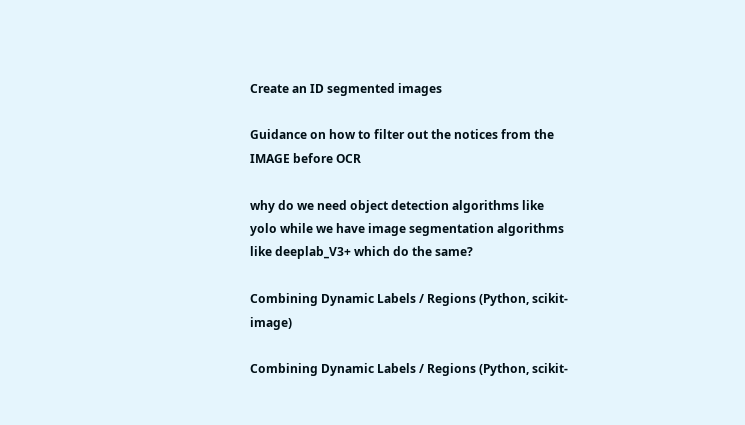Create an ID segmented images

Guidance on how to filter out the notices from the IMAGE before OCR

why do we need object detection algorithms like yolo while we have image segmentation algorithms like deeplab_V3+ which do the same?

Combining Dynamic Labels / Regions (Python, scikit-image)

Combining Dynamic Labels / Regions (Python, scikit-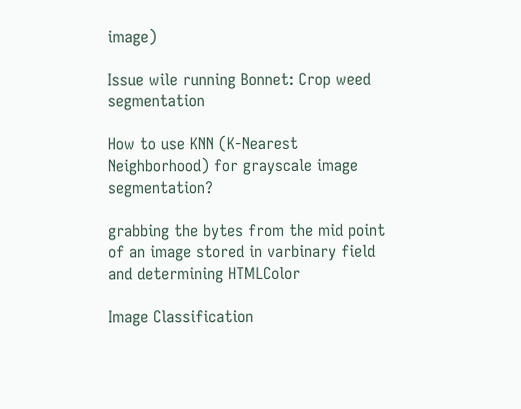image)

Issue wile running Bonnet: Crop weed segmentation

How to use KNN (K-Nearest Neighborhood) for grayscale image segmentation?

grabbing the bytes from the mid point of an image stored in varbinary field and determining HTMLColor

Image Classification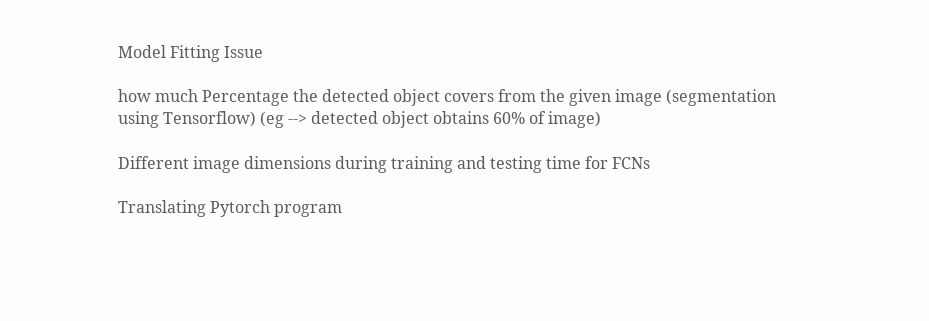Model Fitting Issue

how much Percentage the detected object covers from the given image (segmentation using Tensorflow) (eg --> detected object obtains 60% of image)

Different image dimensions during training and testing time for FCNs

Translating Pytorch program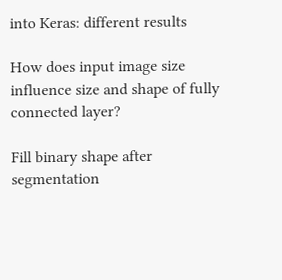into Keras: different results

How does input image size influence size and shape of fully connected layer?

Fill binary shape after segmentation